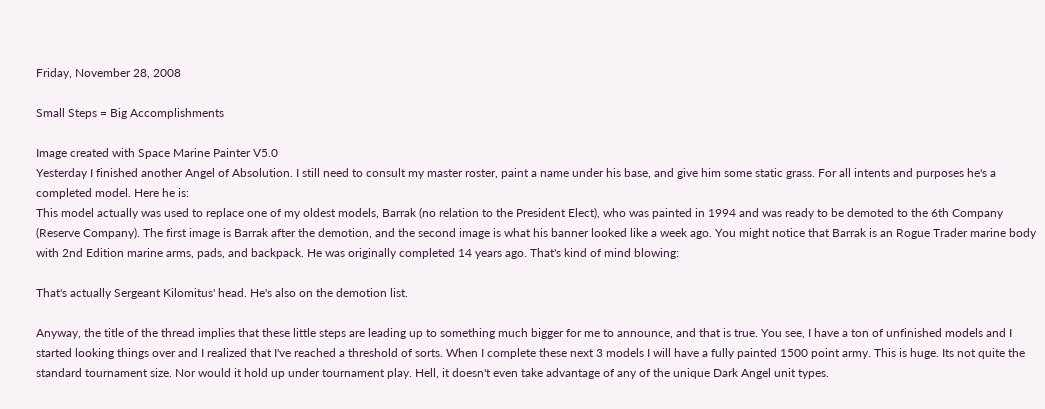Friday, November 28, 2008

Small Steps = Big Accomplishments

Image created with Space Marine Painter V5.0
Yesterday I finished another Angel of Absolution. I still need to consult my master roster, paint a name under his base, and give him some static grass. For all intents and purposes he's a completed model. Here he is:
This model actually was used to replace one of my oldest models, Barrak (no relation to the President Elect), who was painted in 1994 and was ready to be demoted to the 6th Company (Reserve Company). The first image is Barrak after the demotion, and the second image is what his banner looked like a week ago. You might notice that Barrak is an Rogue Trader marine body with 2nd Edition marine arms, pads, and backpack. He was originally completed 14 years ago. That's kind of mind blowing:

That's actually Sergeant Kilomitus' head. He's also on the demotion list.

Anyway, the title of the thread implies that these little steps are leading up to something much bigger for me to announce, and that is true. You see, I have a ton of unfinished models and I started looking things over and I realized that I've reached a threshold of sorts. When I complete these next 3 models I will have a fully painted 1500 point army. This is huge. Its not quite the standard tournament size. Nor would it hold up under tournament play. Hell, it doesn't even take advantage of any of the unique Dark Angel unit types.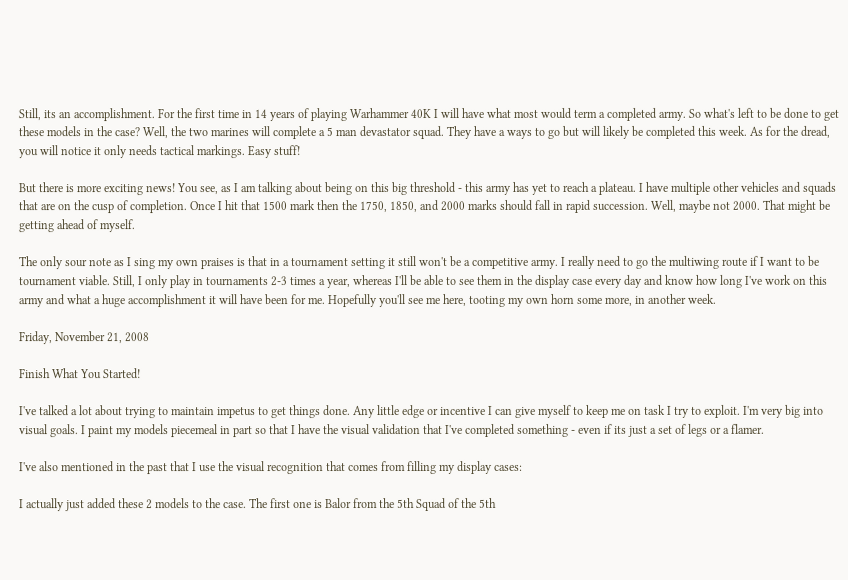Still, its an accomplishment. For the first time in 14 years of playing Warhammer 40K I will have what most would term a completed army. So what's left to be done to get these models in the case? Well, the two marines will complete a 5 man devastator squad. They have a ways to go but will likely be completed this week. As for the dread, you will notice it only needs tactical markings. Easy stuff!

But there is more exciting news! You see, as I am talking about being on this big threshold - this army has yet to reach a plateau. I have multiple other vehicles and squads that are on the cusp of completion. Once I hit that 1500 mark then the 1750, 1850, and 2000 marks should fall in rapid succession. Well, maybe not 2000. That might be getting ahead of myself.

The only sour note as I sing my own praises is that in a tournament setting it still won't be a competitive army. I really need to go the multiwing route if I want to be tournament viable. Still, I only play in tournaments 2-3 times a year, whereas I'll be able to see them in the display case every day and know how long I've work on this army and what a huge accomplishment it will have been for me. Hopefully you'll see me here, tooting my own horn some more, in another week.

Friday, November 21, 2008

Finish What You Started!

I've talked a lot about trying to maintain impetus to get things done. Any little edge or incentive I can give myself to keep me on task I try to exploit. I'm very big into visual goals. I paint my models piecemeal in part so that I have the visual validation that I've completed something - even if its just a set of legs or a flamer.

I've also mentioned in the past that I use the visual recognition that comes from filling my display cases:

I actually just added these 2 models to the case. The first one is Balor from the 5th Squad of the 5th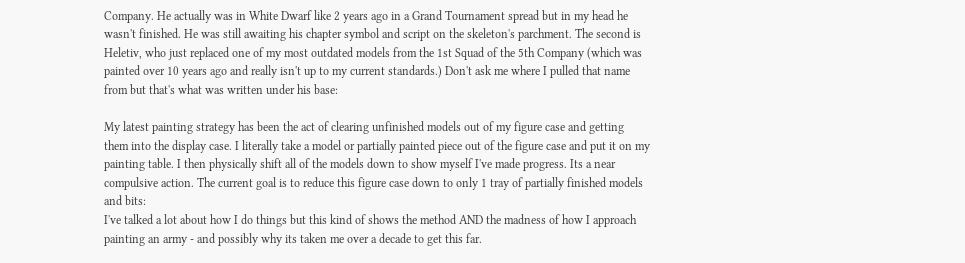Company. He actually was in White Dwarf like 2 years ago in a Grand Tournament spread but in my head he wasn't finished. He was still awaiting his chapter symbol and script on the skeleton's parchment. The second is Heletiv, who just replaced one of my most outdated models from the 1st Squad of the 5th Company (which was painted over 10 years ago and really isn't up to my current standards.) Don't ask me where I pulled that name from but that's what was written under his base:

My latest painting strategy has been the act of clearing unfinished models out of my figure case and getting them into the display case. I literally take a model or partially painted piece out of the figure case and put it on my painting table. I then physically shift all of the models down to show myself I've made progress. Its a near compulsive action. The current goal is to reduce this figure case down to only 1 tray of partially finished models and bits:
I've talked a lot about how I do things but this kind of shows the method AND the madness of how I approach painting an army - and possibly why its taken me over a decade to get this far.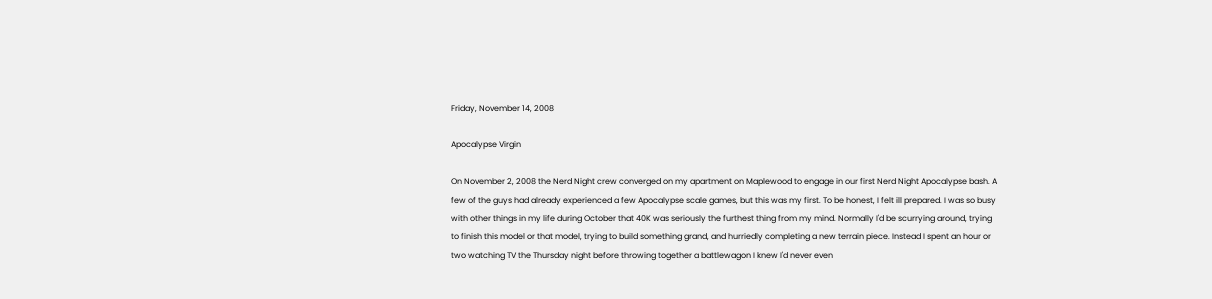Friday, November 14, 2008

Apocalypse Virgin

On November 2, 2008 the Nerd Night crew converged on my apartment on Maplewood to engage in our first Nerd Night Apocalypse bash. A few of the guys had already experienced a few Apocalypse scale games, but this was my first. To be honest, I felt ill prepared. I was so busy with other things in my life during October that 40K was seriously the furthest thing from my mind. Normally I'd be scurrying around, trying to finish this model or that model, trying to build something grand, and hurriedly completing a new terrain piece. Instead I spent an hour or two watching TV the Thursday night before throwing together a battlewagon I knew I'd never even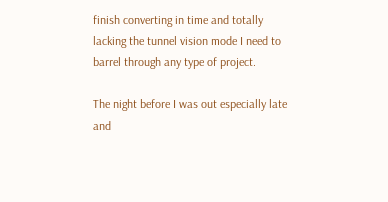finish converting in time and totally lacking the tunnel vision mode I need to barrel through any type of project.

The night before I was out especially late and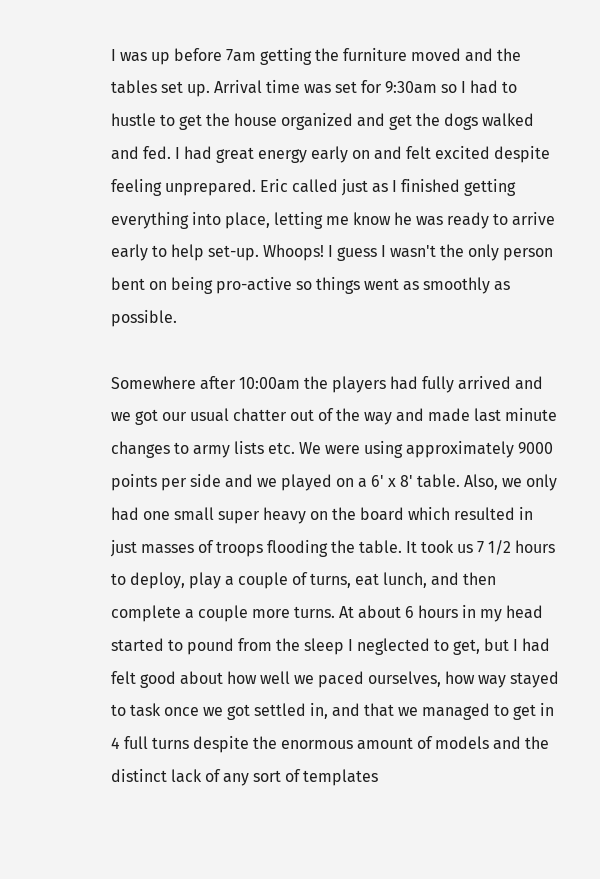I was up before 7am getting the furniture moved and the tables set up. Arrival time was set for 9:30am so I had to hustle to get the house organized and get the dogs walked and fed. I had great energy early on and felt excited despite feeling unprepared. Eric called just as I finished getting everything into place, letting me know he was ready to arrive early to help set-up. Whoops! I guess I wasn't the only person bent on being pro-active so things went as smoothly as possible.

Somewhere after 10:00am the players had fully arrived and we got our usual chatter out of the way and made last minute changes to army lists etc. We were using approximately 9000 points per side and we played on a 6' x 8' table. Also, we only had one small super heavy on the board which resulted in just masses of troops flooding the table. It took us 7 1/2 hours to deploy, play a couple of turns, eat lunch, and then complete a couple more turns. At about 6 hours in my head started to pound from the sleep I neglected to get, but I had felt good about how well we paced ourselves, how way stayed to task once we got settled in, and that we managed to get in 4 full turns despite the enormous amount of models and the distinct lack of any sort of templates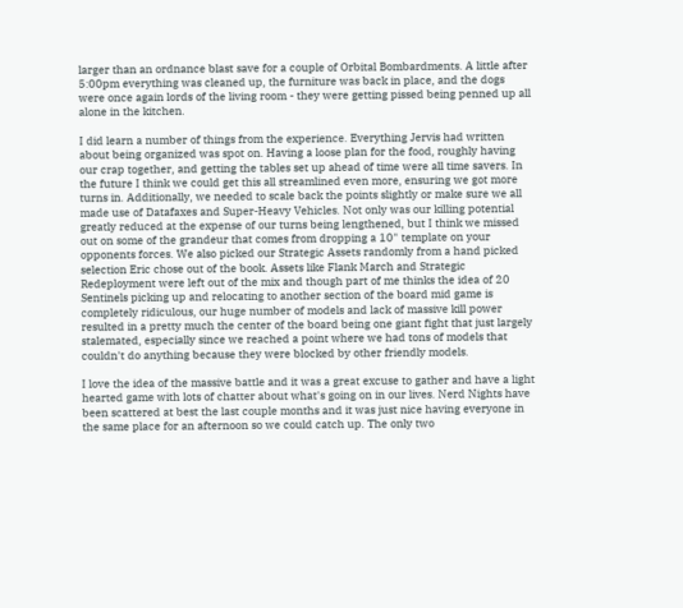larger than an ordnance blast save for a couple of Orbital Bombardments. A little after 5:00pm everything was cleaned up, the furniture was back in place, and the dogs were once again lords of the living room - they were getting pissed being penned up all alone in the kitchen.

I did learn a number of things from the experience. Everything Jervis had written about being organized was spot on. Having a loose plan for the food, roughly having our crap together, and getting the tables set up ahead of time were all time savers. In the future I think we could get this all streamlined even more, ensuring we got more turns in. Additionally, we needed to scale back the points slightly or make sure we all made use of Datafaxes and Super-Heavy Vehicles. Not only was our killing potential greatly reduced at the expense of our turns being lengthened, but I think we missed out on some of the grandeur that comes from dropping a 10" template on your opponents forces. We also picked our Strategic Assets randomly from a hand picked selection Eric chose out of the book. Assets like Flank March and Strategic Redeployment were left out of the mix and though part of me thinks the idea of 20 Sentinels picking up and relocating to another section of the board mid game is completely ridiculous, our huge number of models and lack of massive kill power resulted in a pretty much the center of the board being one giant fight that just largely stalemated, especially since we reached a point where we had tons of models that couldn't do anything because they were blocked by other friendly models.

I love the idea of the massive battle and it was a great excuse to gather and have a light hearted game with lots of chatter about what's going on in our lives. Nerd Nights have been scattered at best the last couple months and it was just nice having everyone in the same place for an afternoon so we could catch up. The only two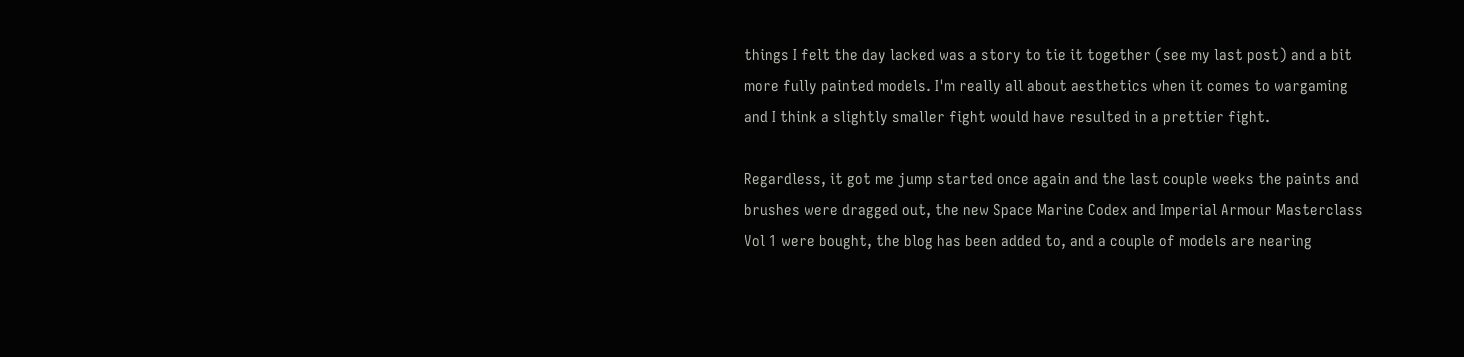things I felt the day lacked was a story to tie it together (see my last post) and a bit more fully painted models. I'm really all about aesthetics when it comes to wargaming and I think a slightly smaller fight would have resulted in a prettier fight.

Regardless, it got me jump started once again and the last couple weeks the paints and brushes were dragged out, the new Space Marine Codex and Imperial Armour Masterclass Vol 1 were bought, the blog has been added to, and a couple of models are nearing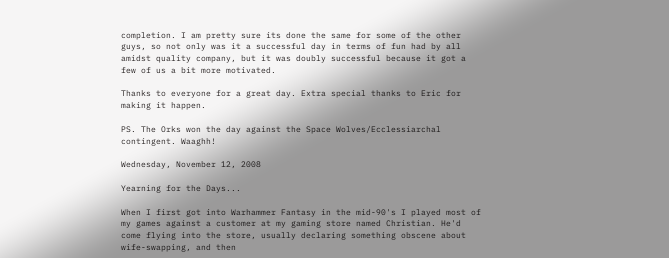completion. I am pretty sure its done the same for some of the other guys, so not only was it a successful day in terms of fun had by all amidst quality company, but it was doubly successful because it got a few of us a bit more motivated.

Thanks to everyone for a great day. Extra special thanks to Eric for making it happen.

PS. The Orks won the day against the Space Wolves/Ecclessiarchal contingent. Waaghh!

Wednesday, November 12, 2008

Yearning for the Days...

When I first got into Warhammer Fantasy in the mid-90's I played most of my games against a customer at my gaming store named Christian. He'd come flying into the store, usually declaring something obscene about wife-swapping, and then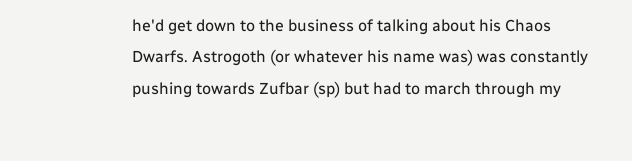he'd get down to the business of talking about his Chaos Dwarfs. Astrogoth (or whatever his name was) was constantly pushing towards Zufbar (sp) but had to march through my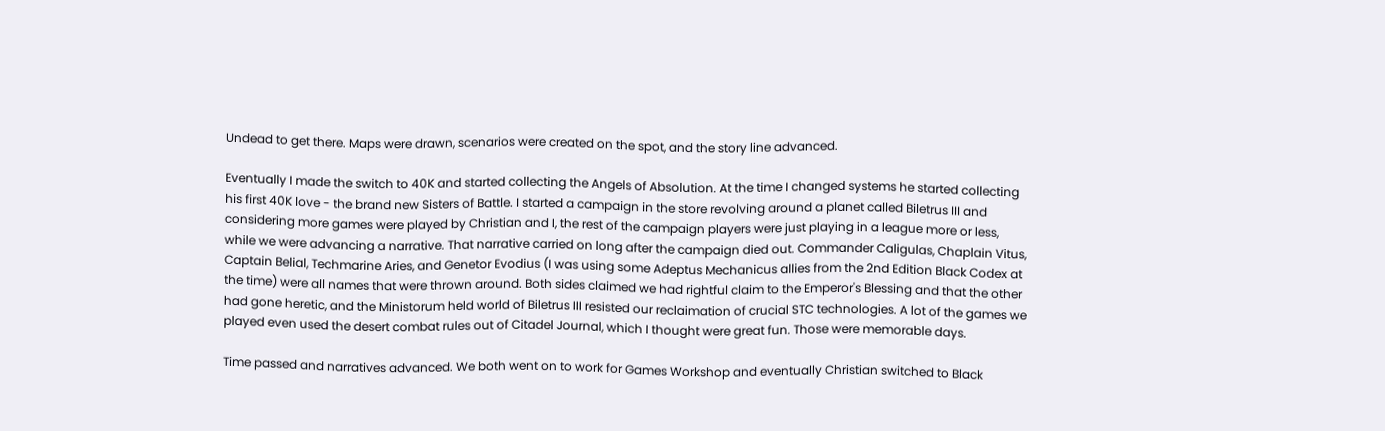Undead to get there. Maps were drawn, scenarios were created on the spot, and the story line advanced.

Eventually I made the switch to 40K and started collecting the Angels of Absolution. At the time I changed systems he started collecting his first 40K love - the brand new Sisters of Battle. I started a campaign in the store revolving around a planet called Biletrus III and considering more games were played by Christian and I, the rest of the campaign players were just playing in a league more or less, while we were advancing a narrative. That narrative carried on long after the campaign died out. Commander Caligulas, Chaplain Vitus, Captain Belial, Techmarine Aries, and Genetor Evodius (I was using some Adeptus Mechanicus allies from the 2nd Edition Black Codex at the time) were all names that were thrown around. Both sides claimed we had rightful claim to the Emperor's Blessing and that the other had gone heretic, and the Ministorum held world of Biletrus III resisted our reclaimation of crucial STC technologies. A lot of the games we played even used the desert combat rules out of Citadel Journal, which I thought were great fun. Those were memorable days.

Time passed and narratives advanced. We both went on to work for Games Workshop and eventually Christian switched to Black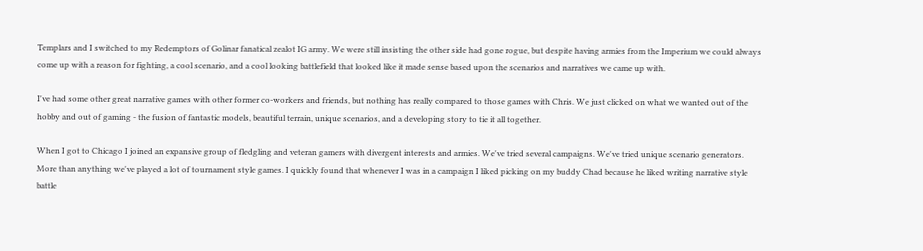Templars and I switched to my Redemptors of Golinar fanatical zealot IG army. We were still insisting the other side had gone rogue, but despite having armies from the Imperium we could always come up with a reason for fighting, a cool scenario, and a cool looking battlefield that looked like it made sense based upon the scenarios and narratives we came up with.

I've had some other great narrative games with other former co-workers and friends, but nothing has really compared to those games with Chris. We just clicked on what we wanted out of the hobby and out of gaming - the fusion of fantastic models, beautiful terrain, unique scenarios, and a developing story to tie it all together.

When I got to Chicago I joined an expansive group of fledgling and veteran gamers with divergent interests and armies. We've tried several campaigns. We've tried unique scenario generators. More than anything we've played a lot of tournament style games. I quickly found that whenever I was in a campaign I liked picking on my buddy Chad because he liked writing narrative style battle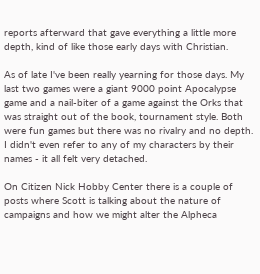reports afterward that gave everything a little more depth, kind of like those early days with Christian.

As of late I've been really yearning for those days. My last two games were a giant 9000 point Apocalypse game and a nail-biter of a game against the Orks that was straight out of the book, tournament style. Both were fun games but there was no rivalry and no depth. I didn't even refer to any of my characters by their names - it all felt very detached.

On Citizen Nick Hobby Center there is a couple of posts where Scott is talking about the nature of campaigns and how we might alter the Alpheca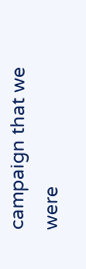campaign that we were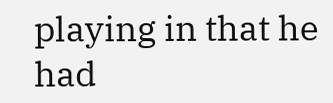playing in that he had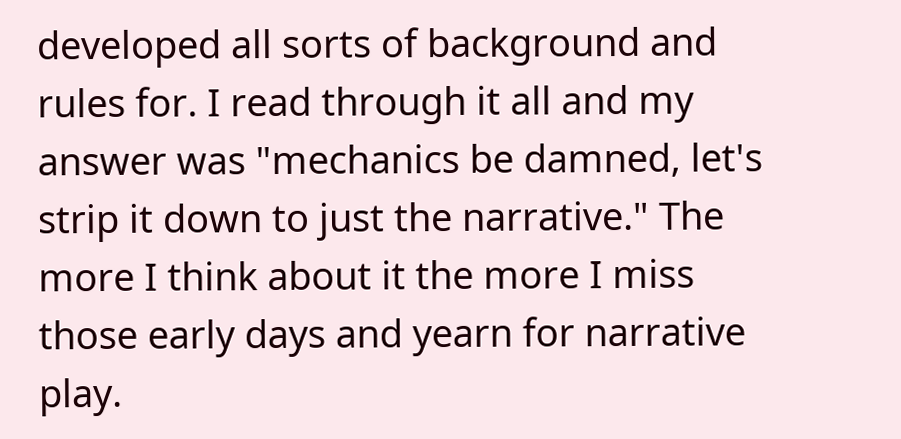developed all sorts of background and rules for. I read through it all and my answer was "mechanics be damned, let's strip it down to just the narrative." The more I think about it the more I miss those early days and yearn for narrative play.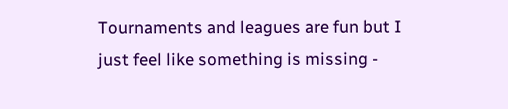Tournaments and leagues are fun but I just feel like something is missing -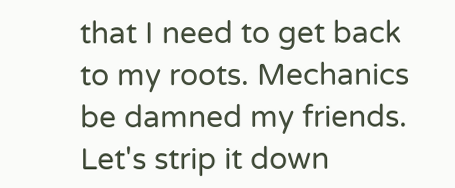that I need to get back to my roots. Mechanics be damned my friends. Let's strip it down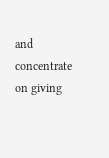and concentrate on giving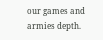our games and armies depth.